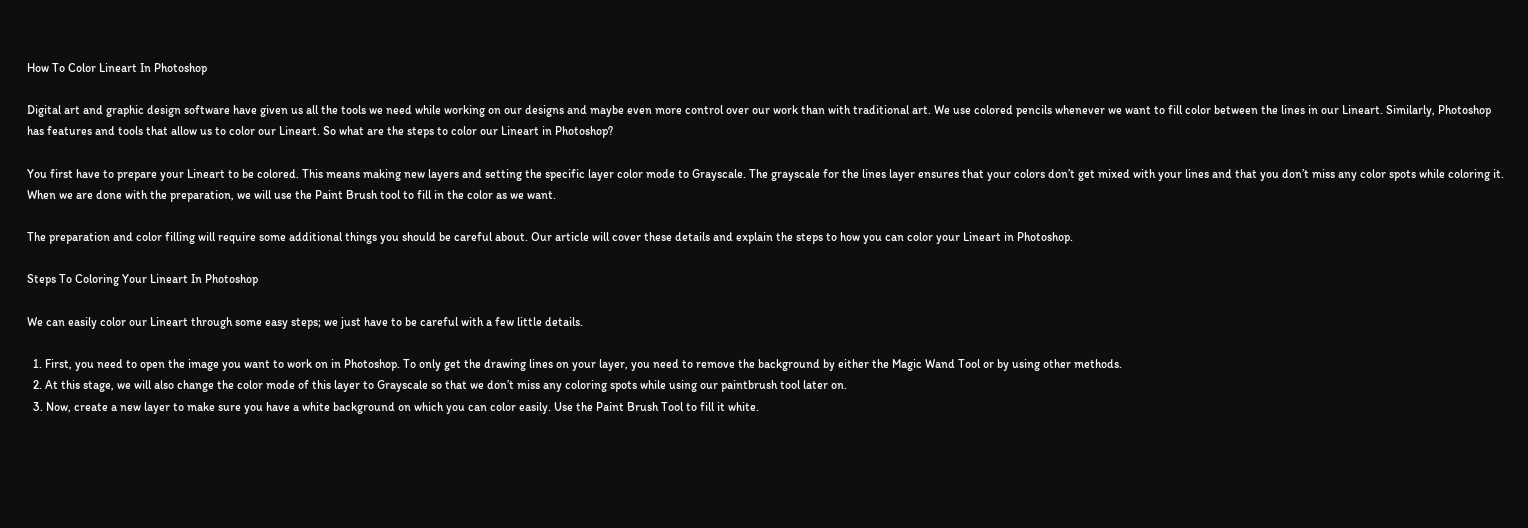How To Color Lineart In Photoshop

Digital art and graphic design software have given us all the tools we need while working on our designs and maybe even more control over our work than with traditional art. We use colored pencils whenever we want to fill color between the lines in our Lineart. Similarly, Photoshop has features and tools that allow us to color our Lineart. So what are the steps to color our Lineart in Photoshop?

You first have to prepare your Lineart to be colored. This means making new layers and setting the specific layer color mode to Grayscale. The grayscale for the lines layer ensures that your colors don’t get mixed with your lines and that you don’t miss any color spots while coloring it. When we are done with the preparation, we will use the Paint Brush tool to fill in the color as we want.

The preparation and color filling will require some additional things you should be careful about. Our article will cover these details and explain the steps to how you can color your Lineart in Photoshop.

Steps To Coloring Your Lineart In Photoshop

We can easily color our Lineart through some easy steps; we just have to be careful with a few little details.

  1. First, you need to open the image you want to work on in Photoshop. To only get the drawing lines on your layer, you need to remove the background by either the Magic Wand Tool or by using other methods.
  2. At this stage, we will also change the color mode of this layer to Grayscale so that we don’t miss any coloring spots while using our paintbrush tool later on.
  3. Now, create a new layer to make sure you have a white background on which you can color easily. Use the Paint Brush Tool to fill it white.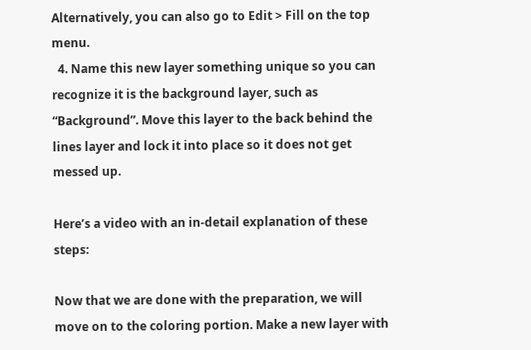Alternatively, you can also go to Edit > Fill on the top menu.
  4. Name this new layer something unique so you can recognize it is the background layer, such as “Background”. Move this layer to the back behind the lines layer and lock it into place so it does not get messed up.

Here’s a video with an in-detail explanation of these steps:

Now that we are done with the preparation, we will move on to the coloring portion. Make a new layer with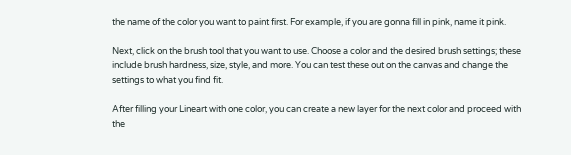the name of the color you want to paint first. For example, if you are gonna fill in pink, name it pink.

Next, click on the brush tool that you want to use. Choose a color and the desired brush settings; these include brush hardness, size, style, and more. You can test these out on the canvas and change the settings to what you find fit.

After filling your Lineart with one color, you can create a new layer for the next color and proceed with the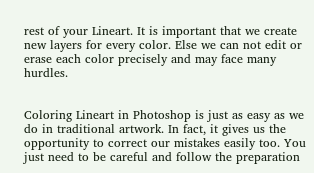rest of your Lineart. It is important that we create new layers for every color. Else we can not edit or erase each color precisely and may face many hurdles.


Coloring Lineart in Photoshop is just as easy as we do in traditional artwork. In fact, it gives us the opportunity to correct our mistakes easily too. You just need to be careful and follow the preparation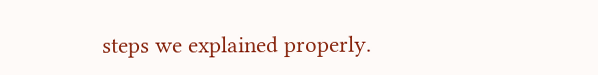steps we explained properly.